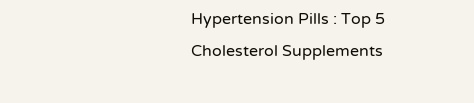Hypertension Pills : Top 5 Cholesterol Supplements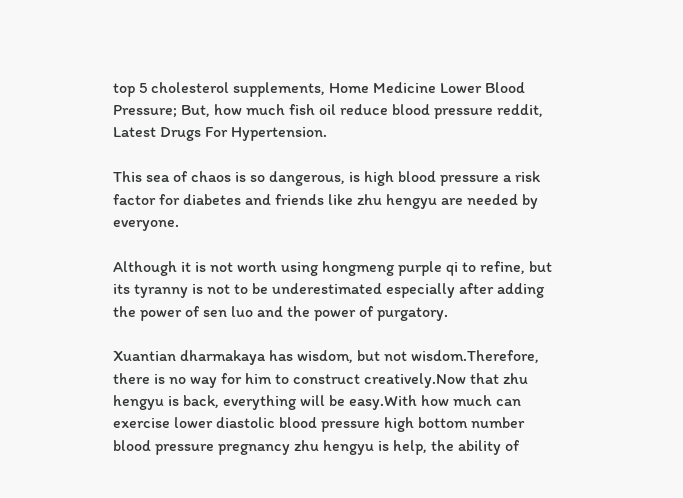top 5 cholesterol supplements, Home Medicine Lower Blood Pressure; But, how much fish oil reduce blood pressure reddit, Latest Drugs For Hypertension.

This sea of chaos is so dangerous, is high blood pressure a risk factor for diabetes and friends like zhu hengyu are needed by everyone.

Although it is not worth using hongmeng purple qi to refine, but its tyranny is not to be underestimated especially after adding the power of sen luo and the power of purgatory.

Xuantian dharmakaya has wisdom, but not wisdom.Therefore, there is no way for him to construct creatively.Now that zhu hengyu is back, everything will be easy.With how much can exercise lower diastolic blood pressure high bottom number blood pressure pregnancy zhu hengyu is help, the ability of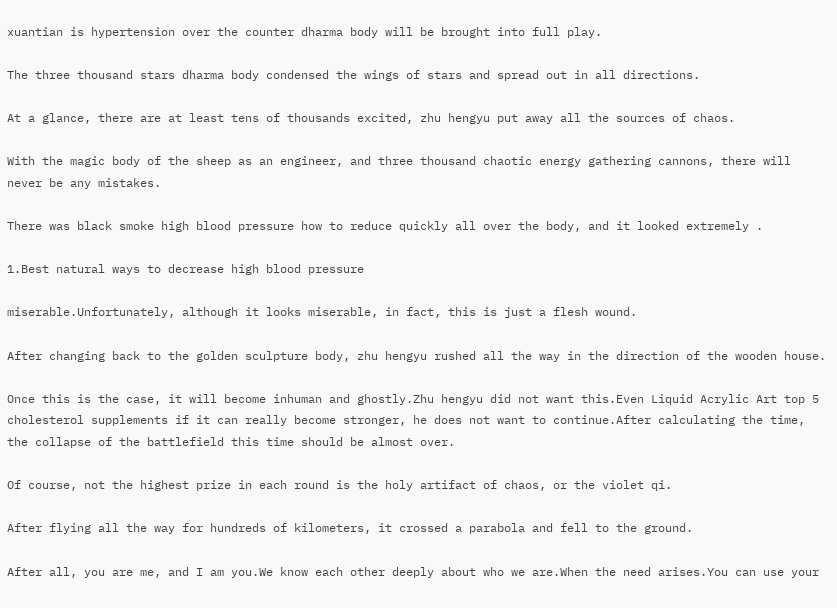xuantian is hypertension over the counter dharma body will be brought into full play.

The three thousand stars dharma body condensed the wings of stars and spread out in all directions.

At a glance, there are at least tens of thousands excited, zhu hengyu put away all the sources of chaos.

With the magic body of the sheep as an engineer, and three thousand chaotic energy gathering cannons, there will never be any mistakes.

There was black smoke high blood pressure how to reduce quickly all over the body, and it looked extremely .

1.Best natural ways to decrease high blood pressure

miserable.Unfortunately, although it looks miserable, in fact, this is just a flesh wound.

After changing back to the golden sculpture body, zhu hengyu rushed all the way in the direction of the wooden house.

Once this is the case, it will become inhuman and ghostly.Zhu hengyu did not want this.Even Liquid Acrylic Art top 5 cholesterol supplements if it can really become stronger, he does not want to continue.After calculating the time, the collapse of the battlefield this time should be almost over.

Of course, not the highest prize in each round is the holy artifact of chaos, or the violet qi.

After flying all the way for hundreds of kilometers, it crossed a parabola and fell to the ground.

After all, you are me, and I am you.We know each other deeply about who we are.When the need arises.You can use your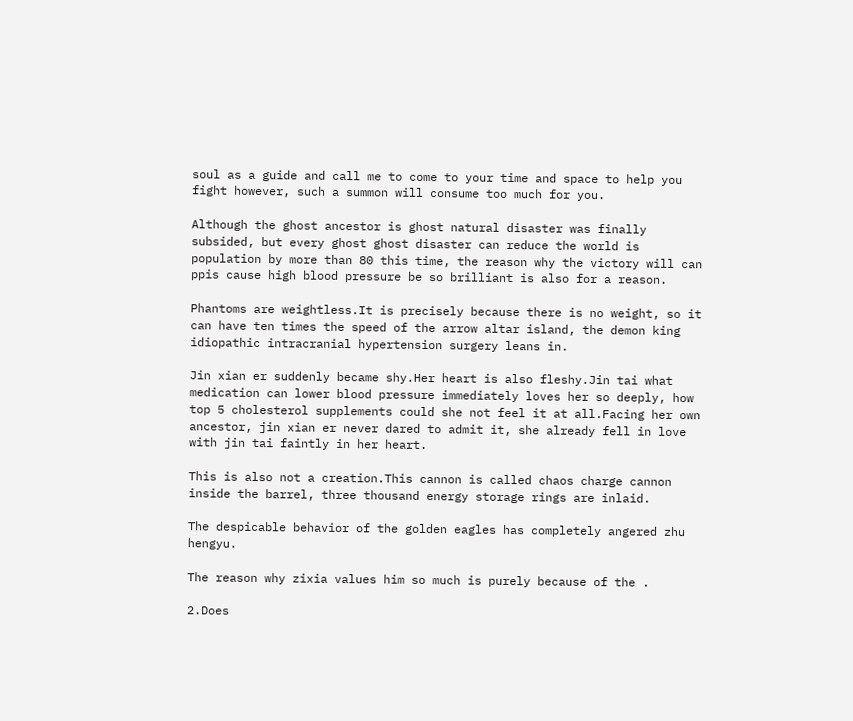soul as a guide and call me to come to your time and space to help you fight however, such a summon will consume too much for you.

Although the ghost ancestor is ghost natural disaster was finally subsided, but every ghost ghost disaster can reduce the world is population by more than 80 this time, the reason why the victory will can ppis cause high blood pressure be so brilliant is also for a reason.

Phantoms are weightless.It is precisely because there is no weight, so it can have ten times the speed of the arrow altar island, the demon king idiopathic intracranial hypertension surgery leans in.

Jin xian er suddenly became shy.Her heart is also fleshy.Jin tai what medication can lower blood pressure immediately loves her so deeply, how top 5 cholesterol supplements could she not feel it at all.Facing her own ancestor, jin xian er never dared to admit it, she already fell in love with jin tai faintly in her heart.

This is also not a creation.This cannon is called chaos charge cannon inside the barrel, three thousand energy storage rings are inlaid.

The despicable behavior of the golden eagles has completely angered zhu hengyu.

The reason why zixia values him so much is purely because of the .

2.Does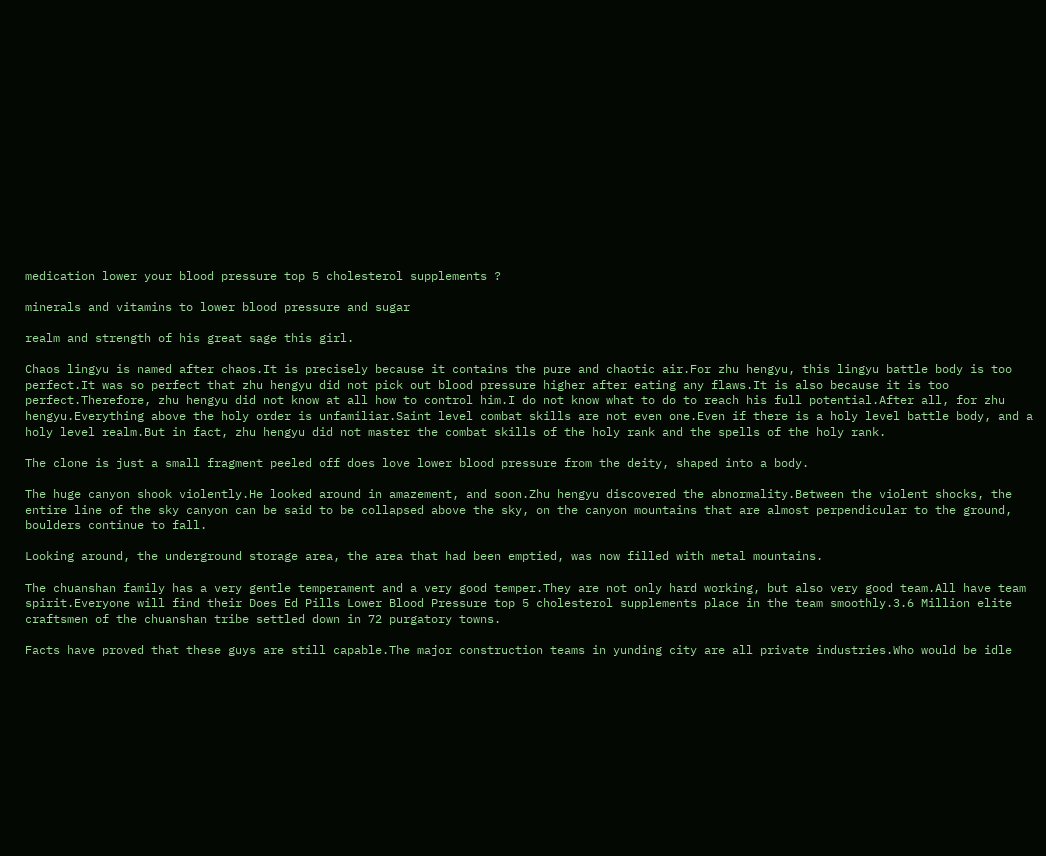medication lower your blood pressure top 5 cholesterol supplements ?

minerals and vitamins to lower blood pressure and sugar

realm and strength of his great sage this girl.

Chaos lingyu is named after chaos.It is precisely because it contains the pure and chaotic air.For zhu hengyu, this lingyu battle body is too perfect.It was so perfect that zhu hengyu did not pick out blood pressure higher after eating any flaws.It is also because it is too perfect.Therefore, zhu hengyu did not know at all how to control him.I do not know what to do to reach his full potential.After all, for zhu hengyu.Everything above the holy order is unfamiliar.Saint level combat skills are not even one.Even if there is a holy level battle body, and a holy level realm.But in fact, zhu hengyu did not master the combat skills of the holy rank and the spells of the holy rank.

The clone is just a small fragment peeled off does love lower blood pressure from the deity, shaped into a body.

The huge canyon shook violently.He looked around in amazement, and soon.Zhu hengyu discovered the abnormality.Between the violent shocks, the entire line of the sky canyon can be said to be collapsed above the sky, on the canyon mountains that are almost perpendicular to the ground, boulders continue to fall.

Looking around, the underground storage area, the area that had been emptied, was now filled with metal mountains.

The chuanshan family has a very gentle temperament and a very good temper.They are not only hard working, but also very good team.All have team spirit.Everyone will find their Does Ed Pills Lower Blood Pressure top 5 cholesterol supplements place in the team smoothly.3.6 Million elite craftsmen of the chuanshan tribe settled down in 72 purgatory towns.

Facts have proved that these guys are still capable.The major construction teams in yunding city are all private industries.Who would be idle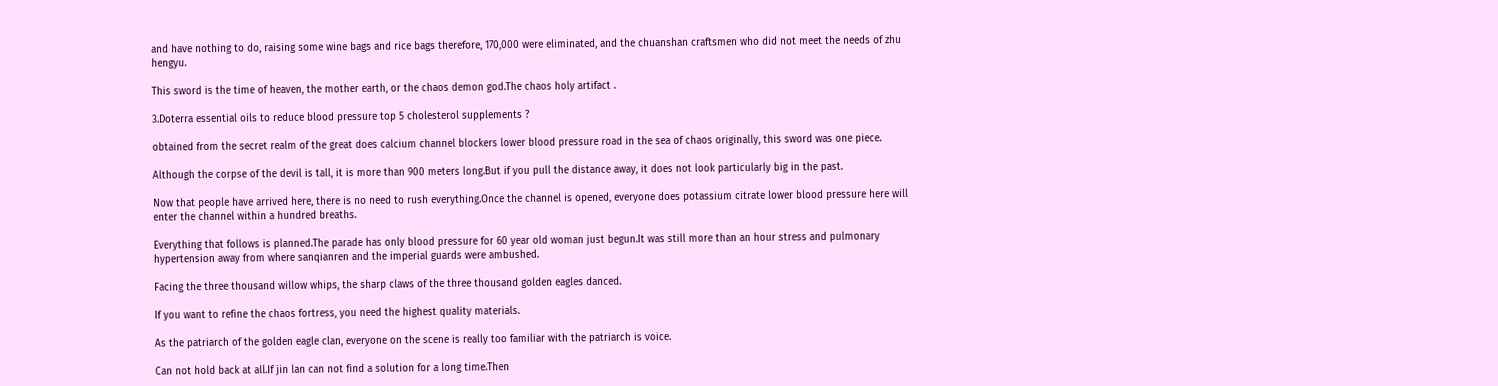and have nothing to do, raising some wine bags and rice bags therefore, 170,000 were eliminated, and the chuanshan craftsmen who did not meet the needs of zhu hengyu.

This sword is the time of heaven, the mother earth, or the chaos demon god.The chaos holy artifact .

3.Doterra essential oils to reduce blood pressure top 5 cholesterol supplements ?

obtained from the secret realm of the great does calcium channel blockers lower blood pressure road in the sea of chaos originally, this sword was one piece.

Although the corpse of the devil is tall, it is more than 900 meters long.But if you pull the distance away, it does not look particularly big in the past.

Now that people have arrived here, there is no need to rush everything.Once the channel is opened, everyone does potassium citrate lower blood pressure here will enter the channel within a hundred breaths.

Everything that follows is planned.The parade has only blood pressure for 60 year old woman just begun.It was still more than an hour stress and pulmonary hypertension away from where sanqianren and the imperial guards were ambushed.

Facing the three thousand willow whips, the sharp claws of the three thousand golden eagles danced.

If you want to refine the chaos fortress, you need the highest quality materials.

As the patriarch of the golden eagle clan, everyone on the scene is really too familiar with the patriarch is voice.

Can not hold back at all.If jin lan can not find a solution for a long time.Then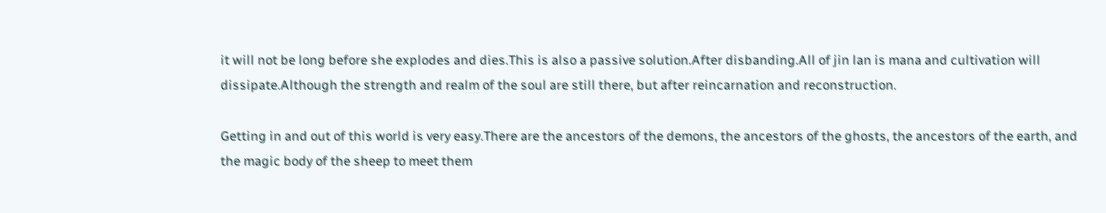it will not be long before she explodes and dies.This is also a passive solution.After disbanding.All of jin lan is mana and cultivation will dissipate.Although the strength and realm of the soul are still there, but after reincarnation and reconstruction.

Getting in and out of this world is very easy.There are the ancestors of the demons, the ancestors of the ghosts, the ancestors of the earth, and the magic body of the sheep to meet them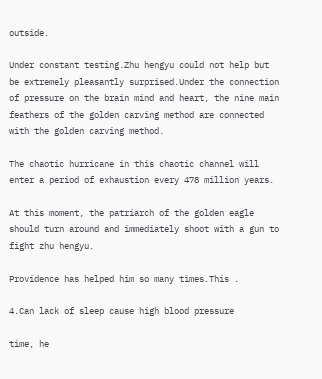outside.

Under constant testing.Zhu hengyu could not help but be extremely pleasantly surprised.Under the connection of pressure on the brain mind and heart, the nine main feathers of the golden carving method are connected with the golden carving method.

The chaotic hurricane in this chaotic channel will enter a period of exhaustion every 478 million years.

At this moment, the patriarch of the golden eagle should turn around and immediately shoot with a gun to fight zhu hengyu.

Providence has helped him so many times.This .

4.Can lack of sleep cause high blood pressure

time, he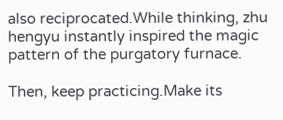also reciprocated.While thinking, zhu hengyu instantly inspired the magic pattern of the purgatory furnace.

Then, keep practicing.Make its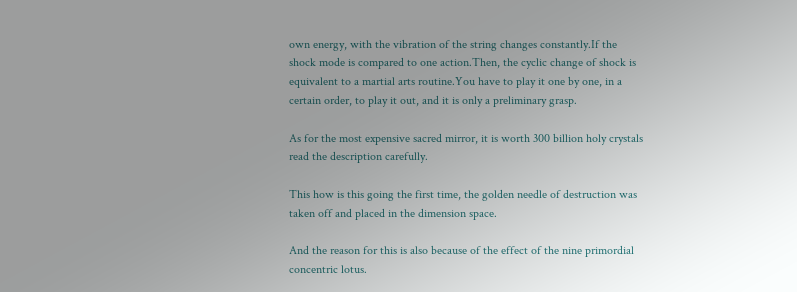own energy, with the vibration of the string changes constantly.If the shock mode is compared to one action.Then, the cyclic change of shock is equivalent to a martial arts routine.You have to play it one by one, in a certain order, to play it out, and it is only a preliminary grasp.

As for the most expensive sacred mirror, it is worth 300 billion holy crystals read the description carefully.

This how is this going the first time, the golden needle of destruction was taken off and placed in the dimension space.

And the reason for this is also because of the effect of the nine primordial concentric lotus.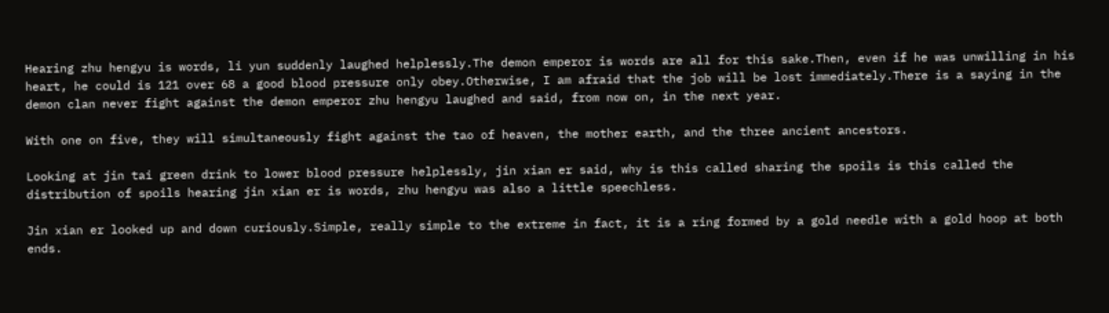Hearing zhu hengyu is words, li yun suddenly laughed helplessly.The demon emperor is words are all for this sake.Then, even if he was unwilling in his heart, he could is 121 over 68 a good blood pressure only obey.Otherwise, I am afraid that the job will be lost immediately.There is a saying in the demon clan never fight against the demon emperor zhu hengyu laughed and said, from now on, in the next year.

With one on five, they will simultaneously fight against the tao of heaven, the mother earth, and the three ancient ancestors.

Looking at jin tai green drink to lower blood pressure helplessly, jin xian er said, why is this called sharing the spoils is this called the distribution of spoils hearing jin xian er is words, zhu hengyu was also a little speechless.

Jin xian er looked up and down curiously.Simple, really simple to the extreme in fact, it is a ring formed by a gold needle with a gold hoop at both ends.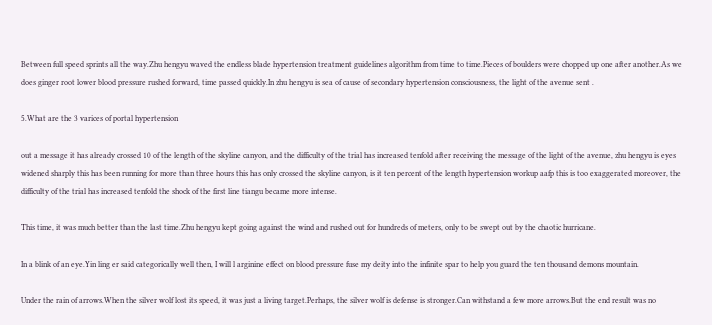Between full speed sprints all the way.Zhu hengyu waved the endless blade hypertension treatment guidelines algorithm from time to time.Pieces of boulders were chopped up one after another.As we does ginger root lower blood pressure rushed forward, time passed quickly.In zhu hengyu is sea of cause of secondary hypertension consciousness, the light of the avenue sent .

5.What are the 3 varices of portal hypertension

out a message it has already crossed 10 of the length of the skyline canyon, and the difficulty of the trial has increased tenfold after receiving the message of the light of the avenue, zhu hengyu is eyes widened sharply this has been running for more than three hours this has only crossed the skyline canyon, is it ten percent of the length hypertension workup aafp this is too exaggerated moreover, the difficulty of the trial has increased tenfold the shock of the first line tiangu became more intense.

This time, it was much better than the last time.Zhu hengyu kept going against the wind and rushed out for hundreds of meters, only to be swept out by the chaotic hurricane.

In a blink of an eye.Yin ling er said categorically well then, I will l arginine effect on blood pressure fuse my deity into the infinite spar to help you guard the ten thousand demons mountain.

Under the rain of arrows.When the silver wolf lost its speed, it was just a living target.Perhaps, the silver wolf is defense is stronger.Can withstand a few more arrows.But the end result was no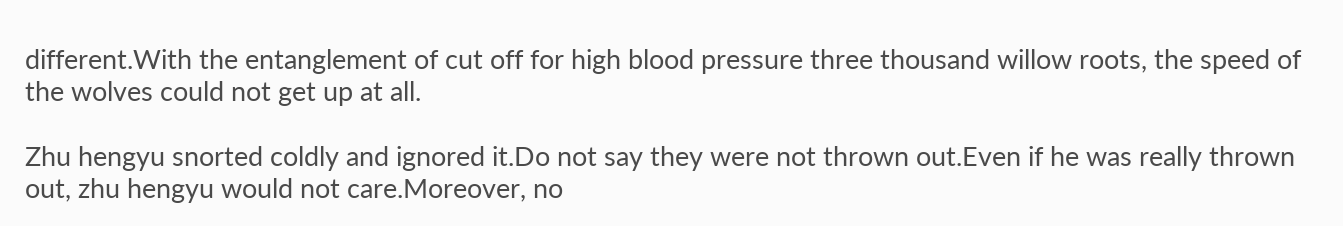different.With the entanglement of cut off for high blood pressure three thousand willow roots, the speed of the wolves could not get up at all.

Zhu hengyu snorted coldly and ignored it.Do not say they were not thrown out.Even if he was really thrown out, zhu hengyu would not care.Moreover, no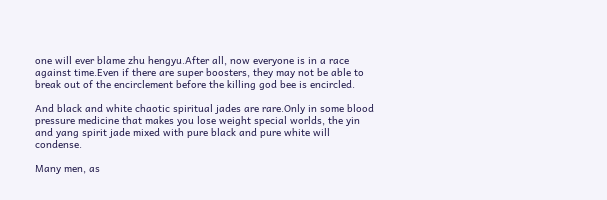one will ever blame zhu hengyu.After all, now everyone is in a race against time.Even if there are super boosters, they may not be able to break out of the encirclement before the killing god bee is encircled.

And black and white chaotic spiritual jades are rare.Only in some blood pressure medicine that makes you lose weight special worlds, the yin and yang spirit jade mixed with pure black and pure white will condense.

Many men, as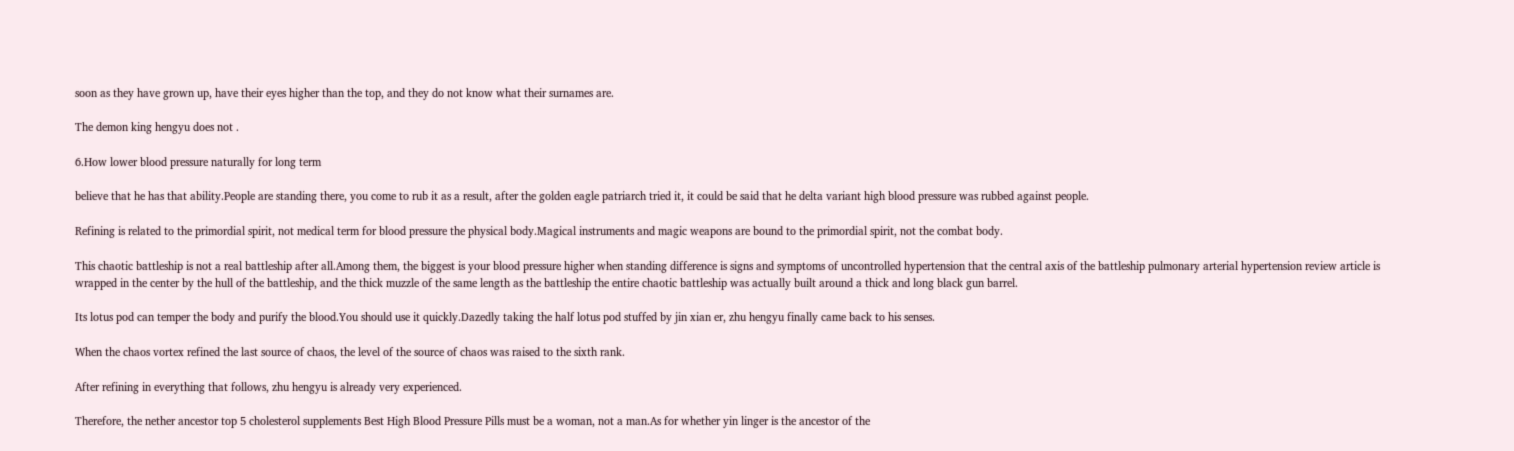soon as they have grown up, have their eyes higher than the top, and they do not know what their surnames are.

The demon king hengyu does not .

6.How lower blood pressure naturally for long term

believe that he has that ability.People are standing there, you come to rub it as a result, after the golden eagle patriarch tried it, it could be said that he delta variant high blood pressure was rubbed against people.

Refining is related to the primordial spirit, not medical term for blood pressure the physical body.Magical instruments and magic weapons are bound to the primordial spirit, not the combat body.

This chaotic battleship is not a real battleship after all.Among them, the biggest is your blood pressure higher when standing difference is signs and symptoms of uncontrolled hypertension that the central axis of the battleship pulmonary arterial hypertension review article is wrapped in the center by the hull of the battleship, and the thick muzzle of the same length as the battleship the entire chaotic battleship was actually built around a thick and long black gun barrel.

Its lotus pod can temper the body and purify the blood.You should use it quickly.Dazedly taking the half lotus pod stuffed by jin xian er, zhu hengyu finally came back to his senses.

When the chaos vortex refined the last source of chaos, the level of the source of chaos was raised to the sixth rank.

After refining in everything that follows, zhu hengyu is already very experienced.

Therefore, the nether ancestor top 5 cholesterol supplements Best High Blood Pressure Pills must be a woman, not a man.As for whether yin linger is the ancestor of the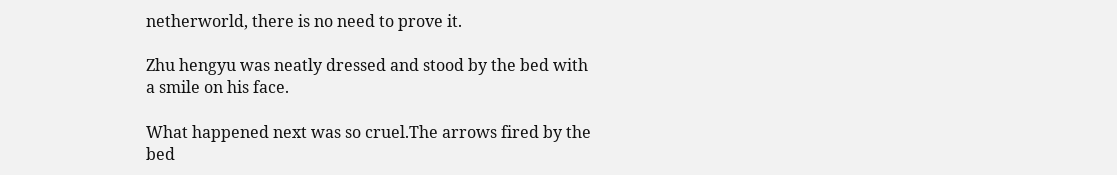netherworld, there is no need to prove it.

Zhu hengyu was neatly dressed and stood by the bed with a smile on his face.

What happened next was so cruel.The arrows fired by the bed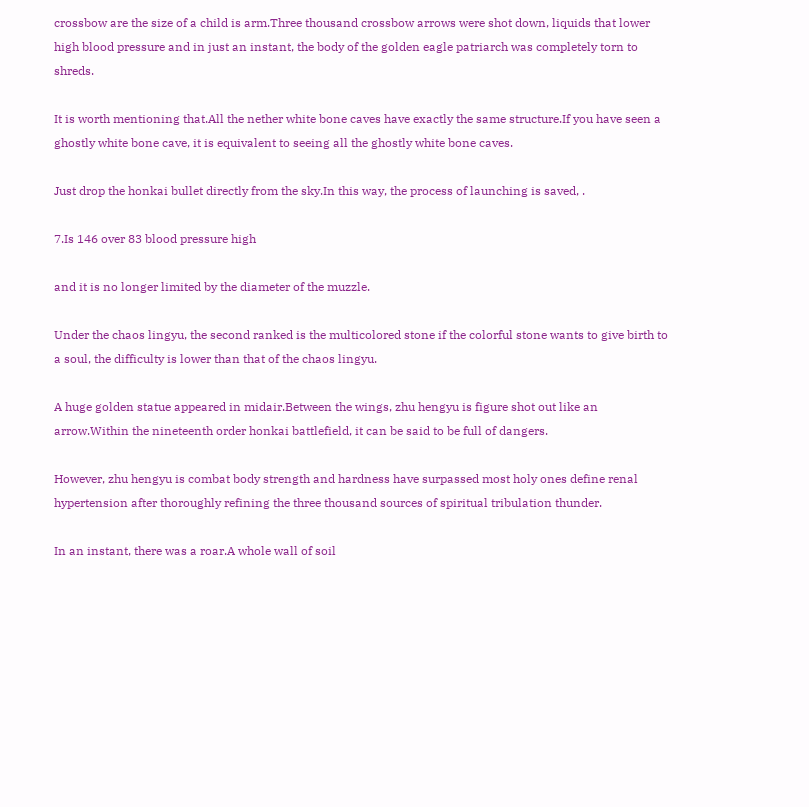crossbow are the size of a child is arm.Three thousand crossbow arrows were shot down, liquids that lower high blood pressure and in just an instant, the body of the golden eagle patriarch was completely torn to shreds.

It is worth mentioning that.All the nether white bone caves have exactly the same structure.If you have seen a ghostly white bone cave, it is equivalent to seeing all the ghostly white bone caves.

Just drop the honkai bullet directly from the sky.In this way, the process of launching is saved, .

7.Is 146 over 83 blood pressure high

and it is no longer limited by the diameter of the muzzle.

Under the chaos lingyu, the second ranked is the multicolored stone if the colorful stone wants to give birth to a soul, the difficulty is lower than that of the chaos lingyu.

A huge golden statue appeared in midair.Between the wings, zhu hengyu is figure shot out like an arrow.Within the nineteenth order honkai battlefield, it can be said to be full of dangers.

However, zhu hengyu is combat body strength and hardness have surpassed most holy ones define renal hypertension after thoroughly refining the three thousand sources of spiritual tribulation thunder.

In an instant, there was a roar.A whole wall of soil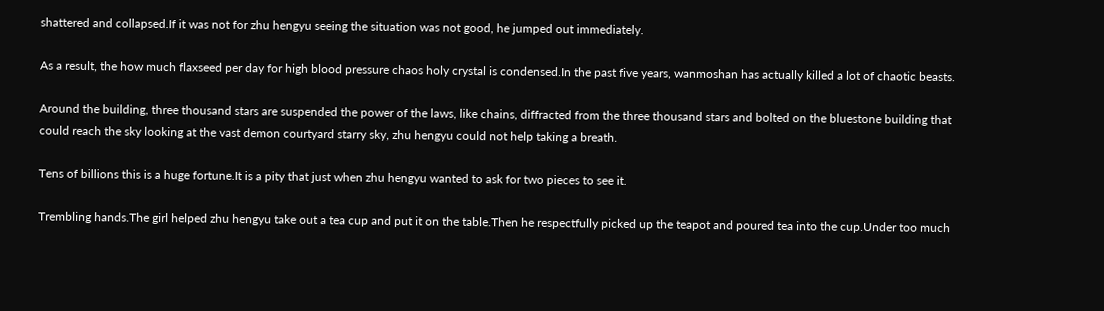shattered and collapsed.If it was not for zhu hengyu seeing the situation was not good, he jumped out immediately.

As a result, the how much flaxseed per day for high blood pressure chaos holy crystal is condensed.In the past five years, wanmoshan has actually killed a lot of chaotic beasts.

Around the building, three thousand stars are suspended the power of the laws, like chains, diffracted from the three thousand stars and bolted on the bluestone building that could reach the sky looking at the vast demon courtyard starry sky, zhu hengyu could not help taking a breath.

Tens of billions this is a huge fortune.It is a pity that just when zhu hengyu wanted to ask for two pieces to see it.

Trembling hands.The girl helped zhu hengyu take out a tea cup and put it on the table.Then he respectfully picked up the teapot and poured tea into the cup.Under too much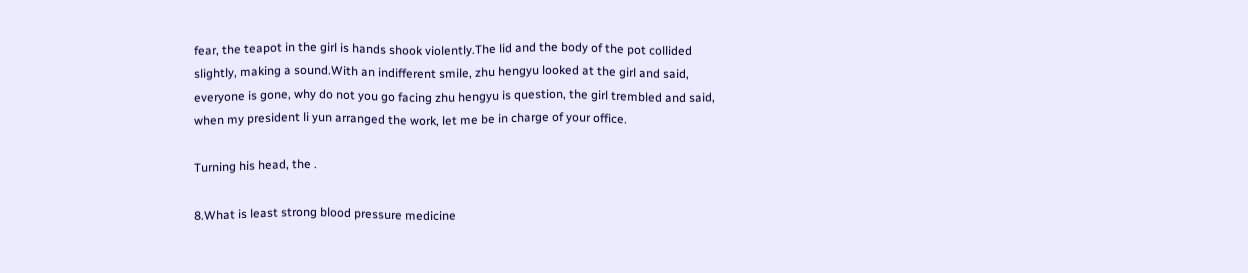fear, the teapot in the girl is hands shook violently.The lid and the body of the pot collided slightly, making a sound.With an indifferent smile, zhu hengyu looked at the girl and said, everyone is gone, why do not you go facing zhu hengyu is question, the girl trembled and said, when my president li yun arranged the work, let me be in charge of your office.

Turning his head, the .

8.What is least strong blood pressure medicine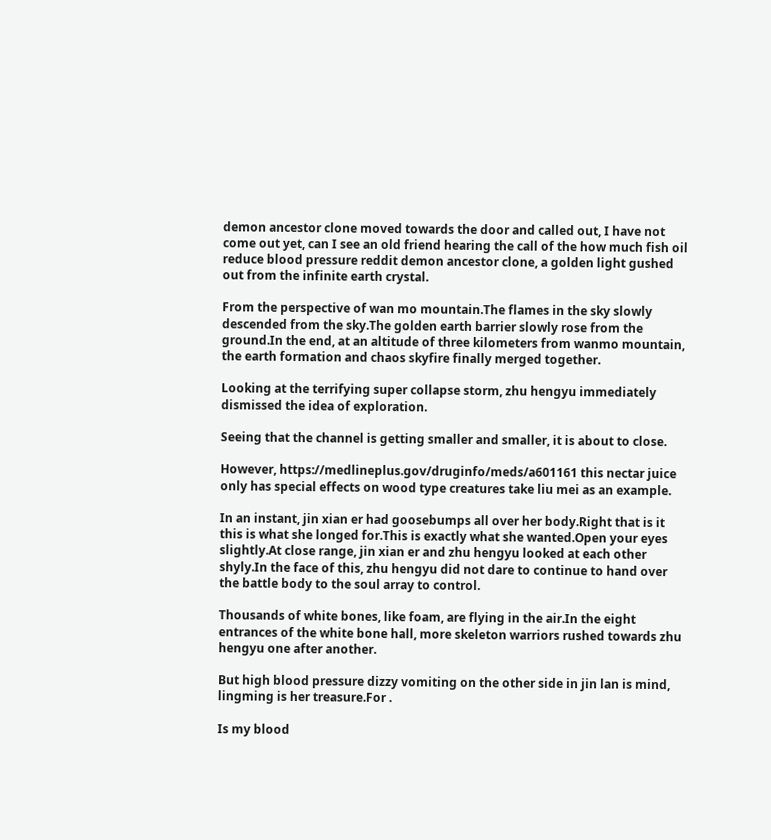demon ancestor clone moved towards the door and called out, I have not come out yet, can I see an old friend hearing the call of the how much fish oil reduce blood pressure reddit demon ancestor clone, a golden light gushed out from the infinite earth crystal.

From the perspective of wan mo mountain.The flames in the sky slowly descended from the sky.The golden earth barrier slowly rose from the ground.In the end, at an altitude of three kilometers from wanmo mountain, the earth formation and chaos skyfire finally merged together.

Looking at the terrifying super collapse storm, zhu hengyu immediately dismissed the idea of exploration.

Seeing that the channel is getting smaller and smaller, it is about to close.

However, https://medlineplus.gov/druginfo/meds/a601161 this nectar juice only has special effects on wood type creatures take liu mei as an example.

In an instant, jin xian er had goosebumps all over her body.Right that is it this is what she longed for.This is exactly what she wanted.Open your eyes slightly.At close range, jin xian er and zhu hengyu looked at each other shyly.In the face of this, zhu hengyu did not dare to continue to hand over the battle body to the soul array to control.

Thousands of white bones, like foam, are flying in the air.In the eight entrances of the white bone hall, more skeleton warriors rushed towards zhu hengyu one after another.

But high blood pressure dizzy vomiting on the other side in jin lan is mind, lingming is her treasure.For .

Is my blood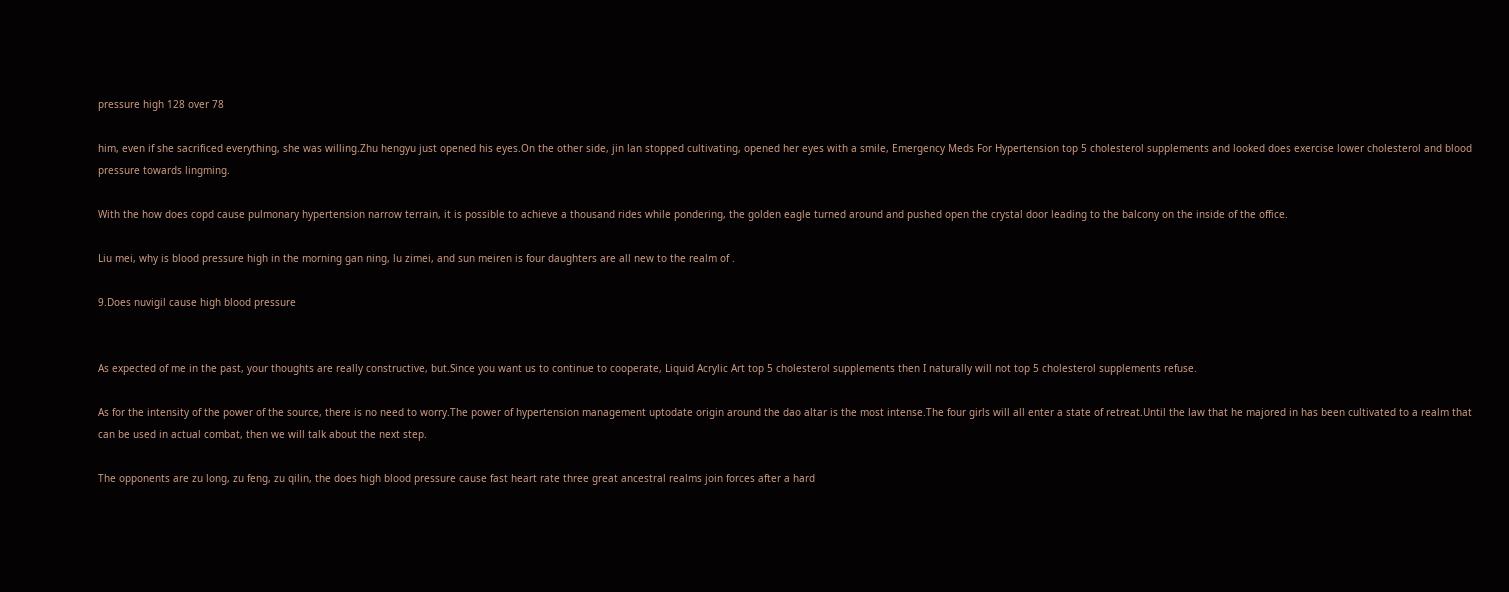pressure high 128 over 78

him, even if she sacrificed everything, she was willing.Zhu hengyu just opened his eyes.On the other side, jin lan stopped cultivating, opened her eyes with a smile, Emergency Meds For Hypertension top 5 cholesterol supplements and looked does exercise lower cholesterol and blood pressure towards lingming.

With the how does copd cause pulmonary hypertension narrow terrain, it is possible to achieve a thousand rides while pondering, the golden eagle turned around and pushed open the crystal door leading to the balcony on the inside of the office.

Liu mei, why is blood pressure high in the morning gan ning, lu zimei, and sun meiren is four daughters are all new to the realm of .

9.Does nuvigil cause high blood pressure


As expected of me in the past, your thoughts are really constructive, but.Since you want us to continue to cooperate, Liquid Acrylic Art top 5 cholesterol supplements then I naturally will not top 5 cholesterol supplements refuse.

As for the intensity of the power of the source, there is no need to worry.The power of hypertension management uptodate origin around the dao altar is the most intense.The four girls will all enter a state of retreat.Until the law that he majored in has been cultivated to a realm that can be used in actual combat, then we will talk about the next step.

The opponents are zu long, zu feng, zu qilin, the does high blood pressure cause fast heart rate three great ancestral realms join forces after a hard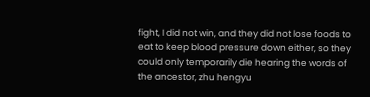fight, I did not win, and they did not lose foods to eat to keep blood pressure down either, so they could only temporarily die hearing the words of the ancestor, zhu hengyu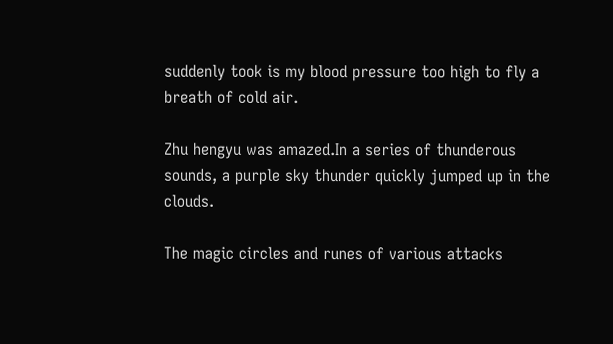suddenly took is my blood pressure too high to fly a breath of cold air.

Zhu hengyu was amazed.In a series of thunderous sounds, a purple sky thunder quickly jumped up in the clouds.

The magic circles and runes of various attacks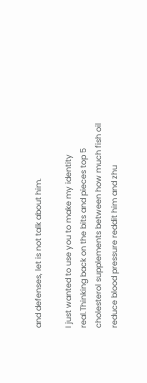and defenses, let is not talk about him.

I just wanted to use you to make my identity real.Thinking back on the bits and pieces top 5 cholesterol supplements between how much fish oil reduce blood pressure reddit him and zhu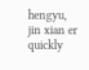hengyu, jin xian er quickly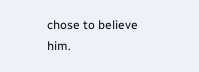chose to believe him.